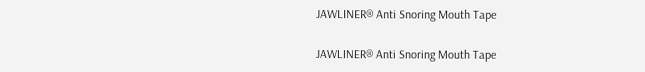JAWLINER® Anti Snoring Mouth Tape

JAWLINER® Anti Snoring Mouth Tape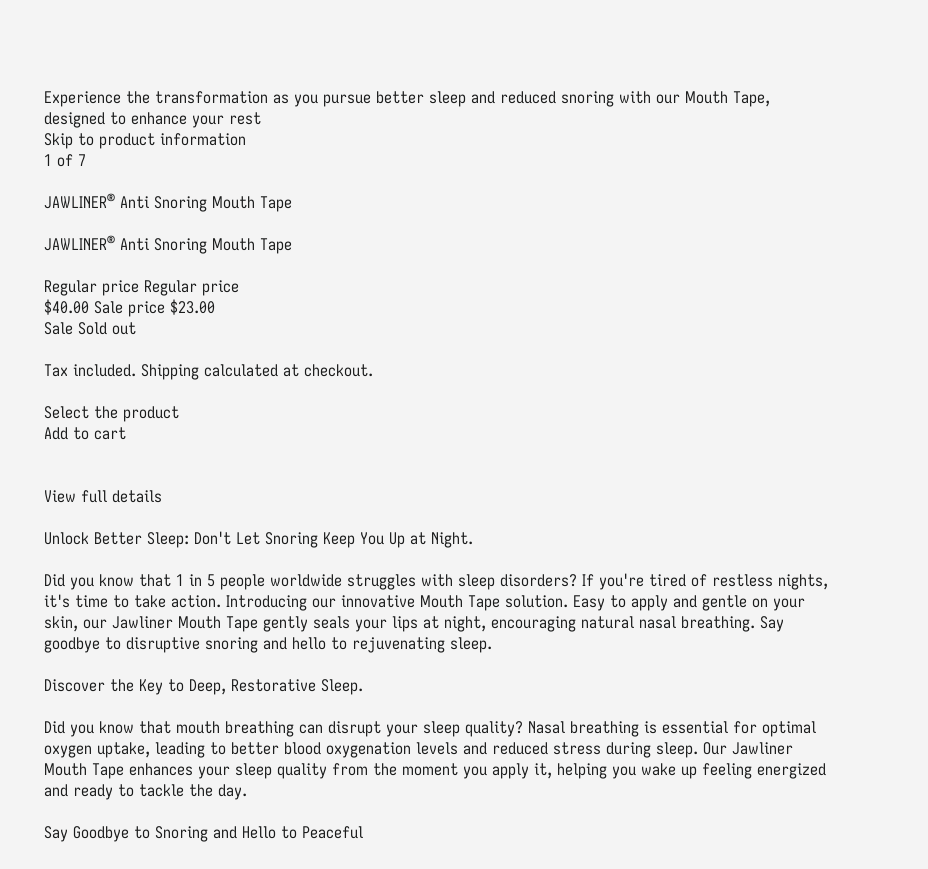Experience the transformation as you pursue better sleep and reduced snoring with our Mouth Tape, designed to enhance your rest
Skip to product information
1 of 7

JAWLINER® Anti Snoring Mouth Tape

JAWLINER® Anti Snoring Mouth Tape

Regular price Regular price
$40.00 Sale price $23.00
Sale Sold out

Tax included. Shipping calculated at checkout.

Select the product
Add to cart


View full details

Unlock Better Sleep: Don't Let Snoring Keep You Up at Night.

Did you know that 1 in 5 people worldwide struggles with sleep disorders? If you're tired of restless nights, it's time to take action. Introducing our innovative Mouth Tape solution. Easy to apply and gentle on your skin, our Jawliner Mouth Tape gently seals your lips at night, encouraging natural nasal breathing. Say goodbye to disruptive snoring and hello to rejuvenating sleep.

Discover the Key to Deep, Restorative Sleep.

Did you know that mouth breathing can disrupt your sleep quality? Nasal breathing is essential for optimal oxygen uptake, leading to better blood oxygenation levels and reduced stress during sleep. Our Jawliner Mouth Tape enhances your sleep quality from the moment you apply it, helping you wake up feeling energized and ready to tackle the day.

Say Goodbye to Snoring and Hello to Peaceful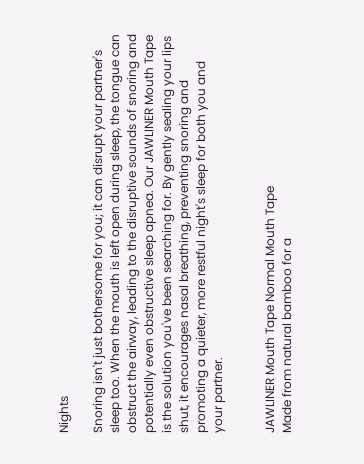Nights

Snoring isn't just bothersome for you; it can disrupt your partner's sleep too. When the mouth is left open during sleep, the tongue can obstruct the airway, leading to the disruptive sounds of snoring and potentially even obstructive sleep apnea. Our JAWLINER Mouth Tape is the solution you've been searching for. By gently sealing your lips shut, it encourages nasal breathing, preventing snoring and promoting a quieter, more restful night's sleep for both you and your partner.


JAWLINER Mouth Tape Normal Mouth Tape
Made from natural bamboo for a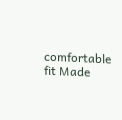comfortable fit Made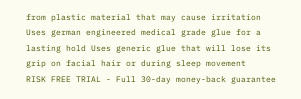from plastic material that may cause irritation
Uses german engineered medical grade glue for a lasting hold Uses generic glue that will lose its grip on facial hair or during sleep movement
RISK FREE TRIAL - Full 30-day money-back guarantee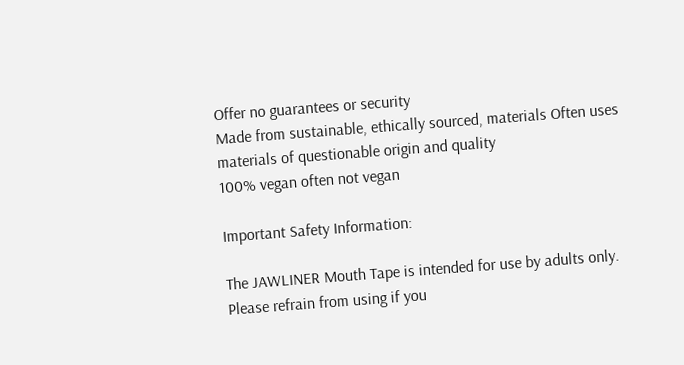Offer no guarantees or security
Made from sustainable, ethically sourced, materials Often uses materials of questionable origin and quality
100% vegan often not vegan

Important Safety Information:

The JAWLINER Mouth Tape is intended for use by adults only. Please refrain from using if you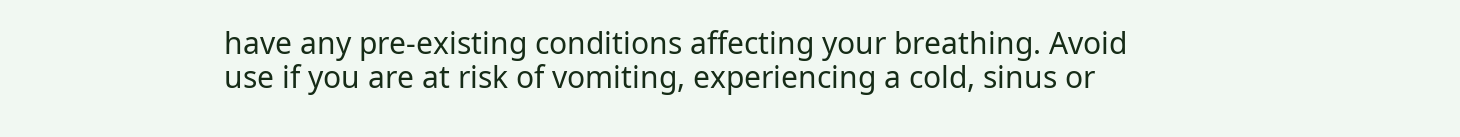have any pre-existing conditions affecting your breathing. Avoid use if you are at risk of vomiting, experiencing a cold, sinus or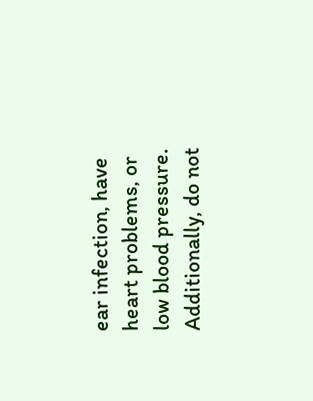ear infection, have heart problems, or low blood pressure. Additionally, do not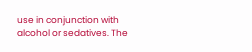use in conjunction with alcohol or sedatives. The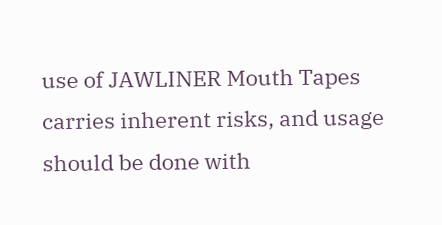use of JAWLINER Mouth Tapes carries inherent risks, and usage should be done with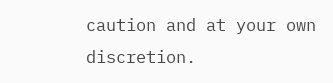caution and at your own discretion.